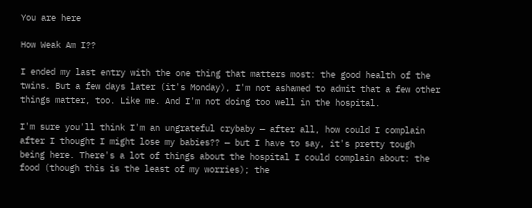You are here

How Weak Am I??

I ended my last entry with the one thing that matters most: the good health of the twins. But a few days later (it's Monday), I'm not ashamed to admit that a few other things matter, too. Like me. And I'm not doing too well in the hospital.

I'm sure you'll think I'm an ungrateful crybaby — after all, how could I complain after I thought I might lose my babies?? — but I have to say, it's pretty tough being here. There's a lot of things about the hospital I could complain about: the food (though this is the least of my worries); the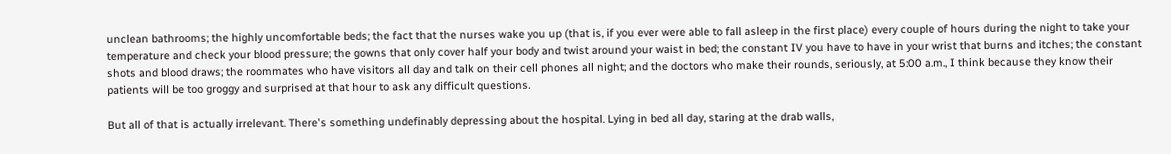unclean bathrooms; the highly uncomfortable beds; the fact that the nurses wake you up (that is, if you ever were able to fall asleep in the first place) every couple of hours during the night to take your temperature and check your blood pressure; the gowns that only cover half your body and twist around your waist in bed; the constant IV you have to have in your wrist that burns and itches; the constant shots and blood draws; the roommates who have visitors all day and talk on their cell phones all night; and the doctors who make their rounds, seriously, at 5:00 a.m., I think because they know their patients will be too groggy and surprised at that hour to ask any difficult questions.

But all of that is actually irrelevant. There's something undefinably depressing about the hospital. Lying in bed all day, staring at the drab walls,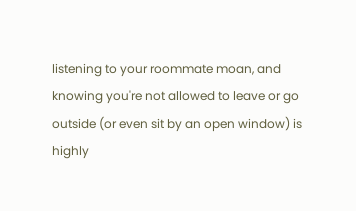listening to your roommate moan, and knowing you're not allowed to leave or go outside (or even sit by an open window) is highly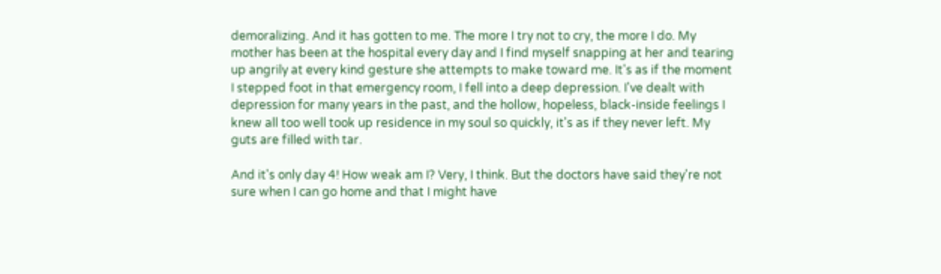demoralizing. And it has gotten to me. The more I try not to cry, the more I do. My mother has been at the hospital every day and I find myself snapping at her and tearing up angrily at every kind gesture she attempts to make toward me. It's as if the moment I stepped foot in that emergency room, I fell into a deep depression. I've dealt with depression for many years in the past, and the hollow, hopeless, black-inside feelings I knew all too well took up residence in my soul so quickly, it's as if they never left. My guts are filled with tar.

And it's only day 4! How weak am I? Very, I think. But the doctors have said they're not sure when I can go home and that I might have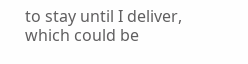to stay until I deliver, which could be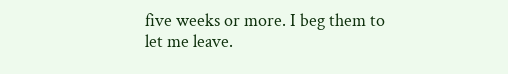five weeks or more. I beg them to let me leave.